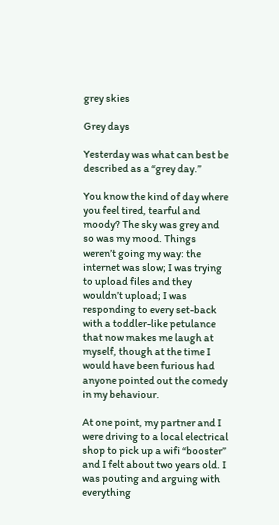grey skies

Grey days

Yesterday was what can best be described as a “grey day.”

You know the kind of day where you feel tired, tearful and moody? The sky was grey and so was my mood. Things weren’t going my way: the internet was slow; I was trying to upload files and they wouldn’t upload; I was responding to every set-back with a toddler-like petulance that now makes me laugh at myself, though at the time I would have been furious had anyone pointed out the comedy in my behaviour.

At one point, my partner and I were driving to a local electrical shop to pick up a wifi “booster” and I felt about two years old. I was pouting and arguing with everything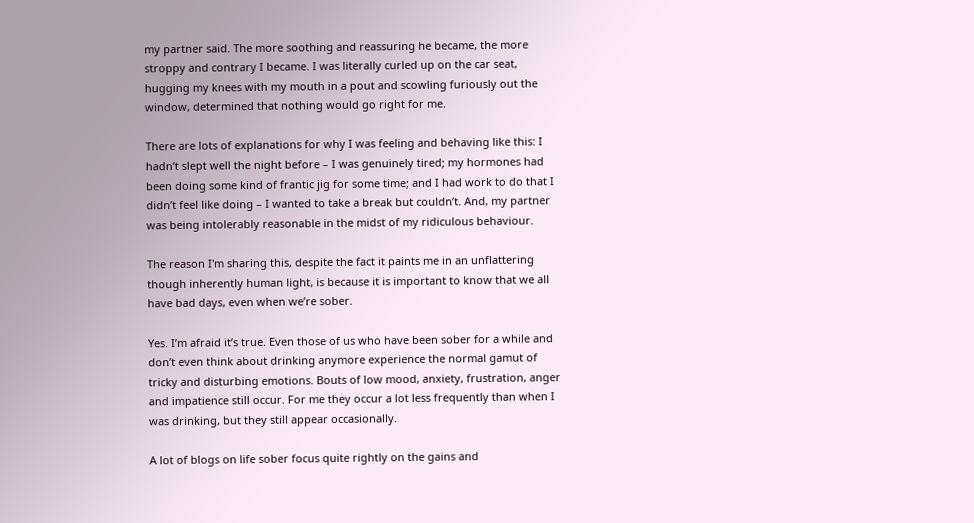my partner said. The more soothing and reassuring he became, the more stroppy and contrary I became. I was literally curled up on the car seat, hugging my knees with my mouth in a pout and scowling furiously out the window, determined that nothing would go right for me.

There are lots of explanations for why I was feeling and behaving like this: I hadn’t slept well the night before – I was genuinely tired; my hormones had been doing some kind of frantic jig for some time; and I had work to do that I didn’t feel like doing – I wanted to take a break but couldn’t. And, my partner was being intolerably reasonable in the midst of my ridiculous behaviour.

The reason I'm sharing this, despite the fact it paints me in an unflattering though inherently human light, is because it is important to know that we all have bad days, even when we’re sober.

Yes. I’m afraid it’s true. Even those of us who have been sober for a while and don’t even think about drinking anymore experience the normal gamut of tricky and disturbing emotions. Bouts of low mood, anxiety, frustration, anger and impatience still occur. For me they occur a lot less frequently than when I was drinking, but they still appear occasionally.

A lot of blogs on life sober focus quite rightly on the gains and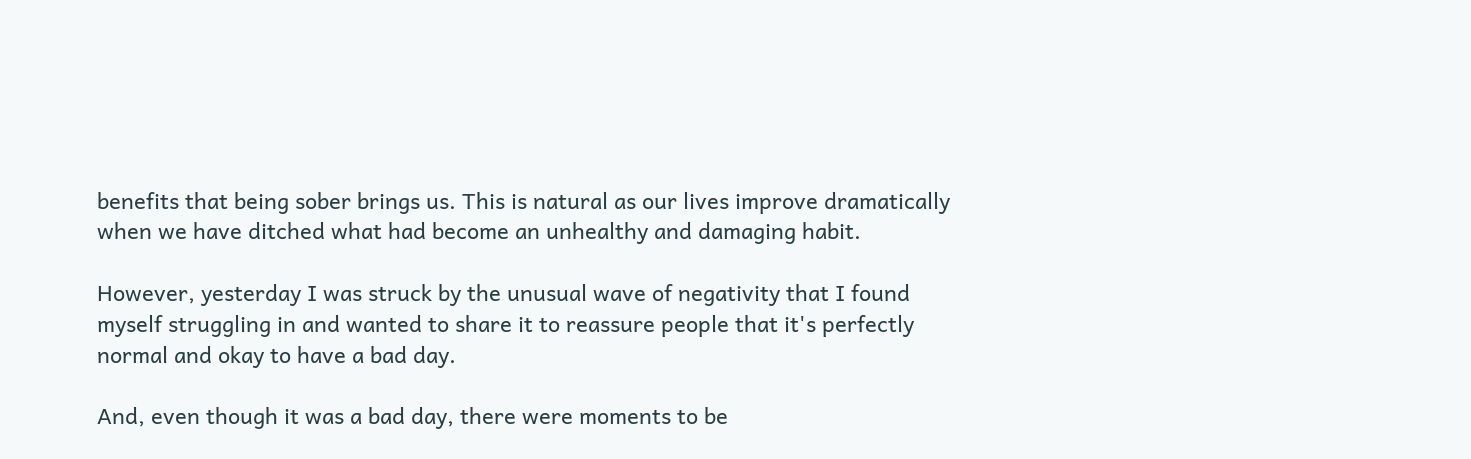benefits that being sober brings us. This is natural as our lives improve dramatically when we have ditched what had become an unhealthy and damaging habit.

However, yesterday I was struck by the unusual wave of negativity that I found myself struggling in and wanted to share it to reassure people that it's perfectly normal and okay to have a bad day.

And, even though it was a bad day, there were moments to be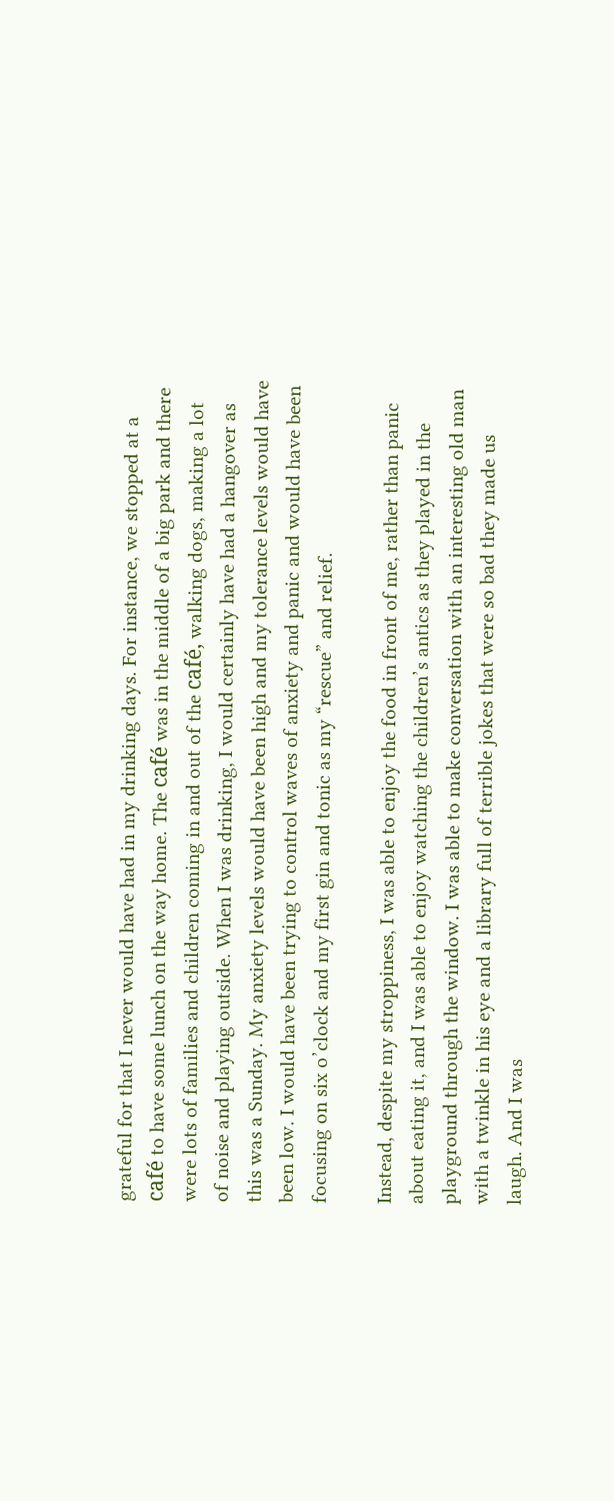grateful for that I never would have had in my drinking days. For instance, we stopped at a café to have some lunch on the way home. The café was in the middle of a big park and there were lots of families and children coming in and out of the café, walking dogs, making a lot of noise and playing outside. When I was drinking, I would certainly have had a hangover as this was a Sunday. My anxiety levels would have been high and my tolerance levels would have been low. I would have been trying to control waves of anxiety and panic and would have been focusing on six o’clock and my first gin and tonic as my “rescue” and relief.

Instead, despite my stroppiness, I was able to enjoy the food in front of me, rather than panic about eating it, and I was able to enjoy watching the children’s antics as they played in the playground through the window. I was able to make conversation with an interesting old man with a twinkle in his eye and a library full of terrible jokes that were so bad they made us laugh. And I was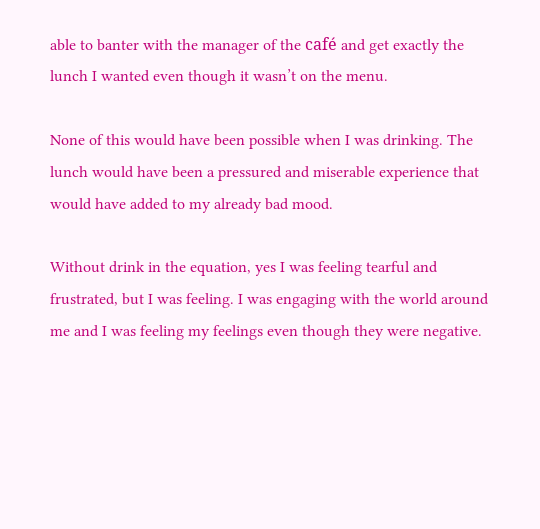able to banter with the manager of the café and get exactly the lunch I wanted even though it wasn’t on the menu.

None of this would have been possible when I was drinking. The lunch would have been a pressured and miserable experience that would have added to my already bad mood.

Without drink in the equation, yes I was feeling tearful and frustrated, but I was feeling. I was engaging with the world around me and I was feeling my feelings even though they were negative.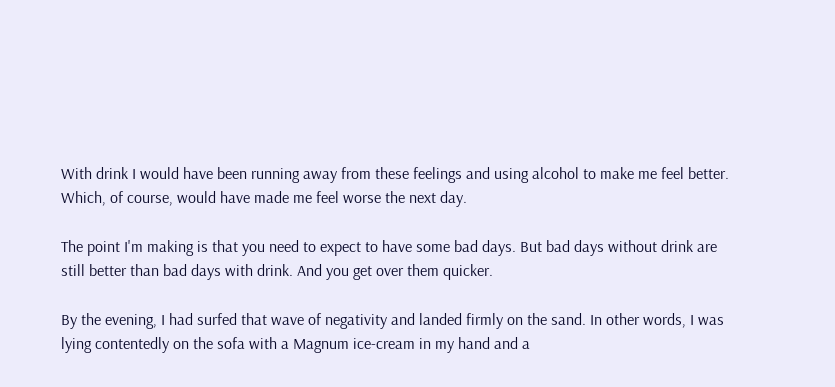With drink I would have been running away from these feelings and using alcohol to make me feel better. Which, of course, would have made me feel worse the next day.

The point I'm making is that you need to expect to have some bad days. But bad days without drink are still better than bad days with drink. And you get over them quicker.

By the evening, I had surfed that wave of negativity and landed firmly on the sand. In other words, I was lying contentedly on the sofa with a Magnum ice-cream in my hand and a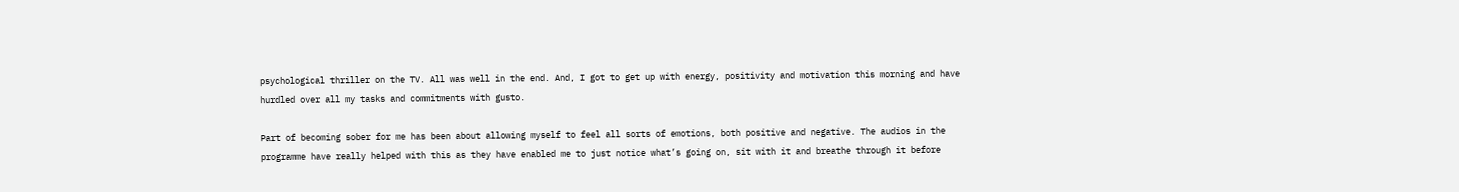psychological thriller on the TV. All was well in the end. And, I got to get up with energy, positivity and motivation this morning and have hurdled over all my tasks and commitments with gusto.

Part of becoming sober for me has been about allowing myself to feel all sorts of emotions, both positive and negative. The audios in the programme have really helped with this as they have enabled me to just notice what’s going on, sit with it and breathe through it before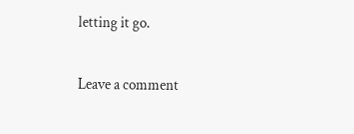letting it go.

Leave a comment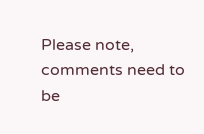Please note, comments need to be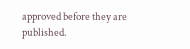approved before they are published.